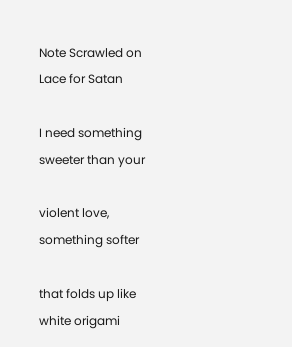Note Scrawled on Lace for Satan

I need something sweeter than your

violent love, something softer

that folds up like white origami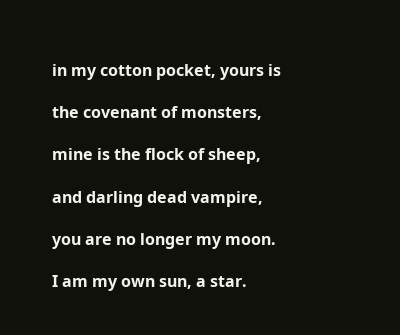in my cotton pocket, yours is

the covenant of monsters,

mine is the flock of sheep,

and darling dead vampire,

you are no longer my moon.

I am my own sun, a star.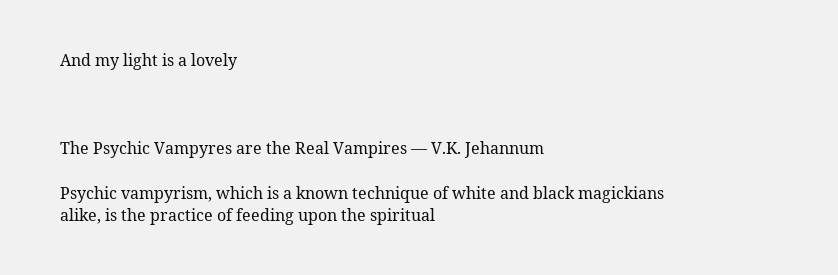And my light is a lovely



The Psychic Vampyres are the Real Vampires — V.K. Jehannum

Psychic vampyrism, which is a known technique of white and black magickians alike, is the practice of feeding upon the spiritual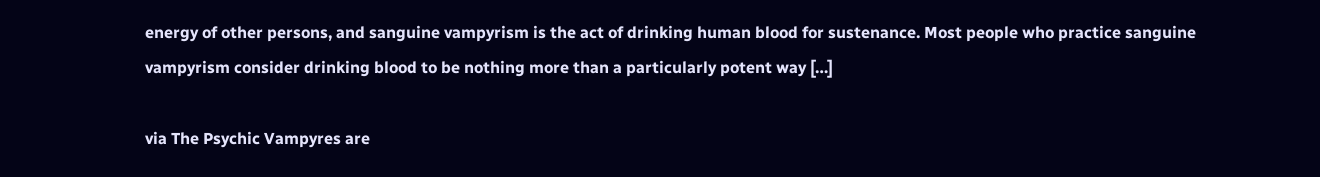energy of other persons, and sanguine vampyrism is the act of drinking human blood for sustenance. Most people who practice sanguine vampyrism consider drinking blood to be nothing more than a particularly potent way […]

via The Psychic Vampyres are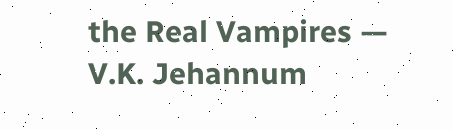the Real Vampires — V.K. Jehannum